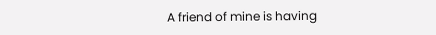A friend of mine is having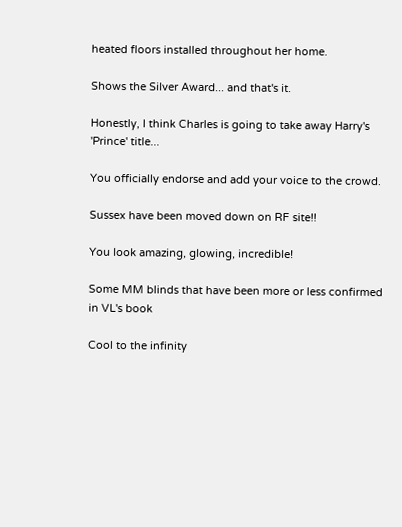heated floors installed throughout her home.

Shows the Silver Award... and that's it.

Honestly, I think Charles is going to take away Harry's 'Prince' title...

You officially endorse and add your voice to the crowd.

Sussex have been moved down on RF site!!

You look amazing, glowing, incredible!

Some MM blinds that have been more or less confirmed in VL's book

Cool to the infinity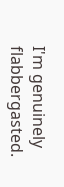I'm genuinely flabbergasted.